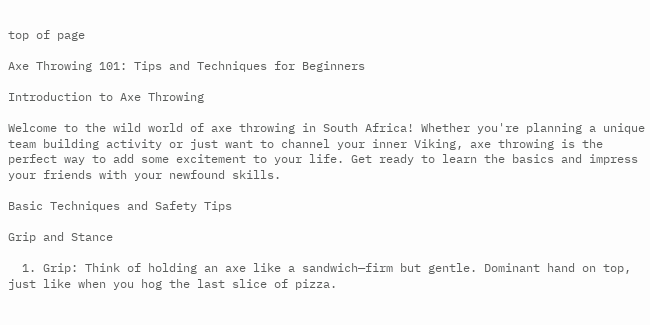top of page

Axe Throwing 101: Tips and Techniques for Beginners

Introduction to Axe Throwing

Welcome to the wild world of axe throwing in South Africa! Whether you're planning a unique team building activity or just want to channel your inner Viking, axe throwing is the perfect way to add some excitement to your life. Get ready to learn the basics and impress your friends with your newfound skills.

Basic Techniques and Safety Tips

Grip and Stance

  1. Grip: Think of holding an axe like a sandwich—firm but gentle. Dominant hand on top, just like when you hog the last slice of pizza.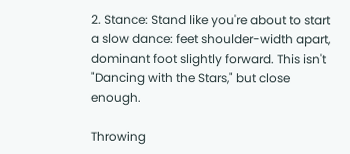2. Stance: Stand like you're about to start a slow dance: feet shoulder-width apart, dominant foot slightly forward. This isn't "Dancing with the Stars," but close enough.

Throwing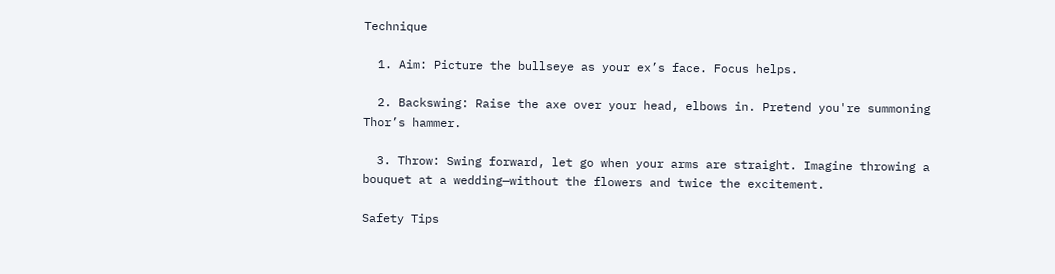Technique

  1. Aim: Picture the bullseye as your ex’s face. Focus helps.

  2. Backswing: Raise the axe over your head, elbows in. Pretend you're summoning Thor’s hammer.

  3. Throw: Swing forward, let go when your arms are straight. Imagine throwing a bouquet at a wedding—without the flowers and twice the excitement.

Safety Tips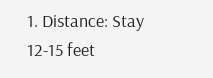1. Distance: Stay 12-15 feet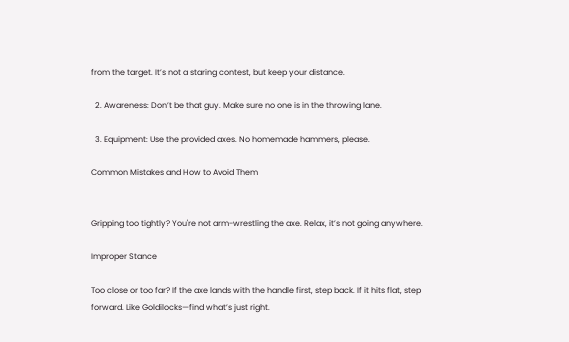from the target. It’s not a staring contest, but keep your distance.

  2. Awareness: Don’t be that guy. Make sure no one is in the throwing lane.

  3. Equipment: Use the provided axes. No homemade hammers, please.

Common Mistakes and How to Avoid Them


Gripping too tightly? You're not arm-wrestling the axe. Relax, it’s not going anywhere.

Improper Stance

Too close or too far? If the axe lands with the handle first, step back. If it hits flat, step forward. Like Goldilocks—find what’s just right.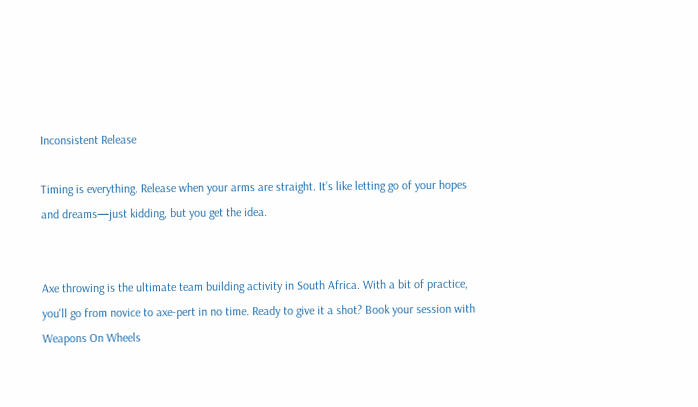Inconsistent Release

Timing is everything. Release when your arms are straight. It’s like letting go of your hopes and dreams—just kidding, but you get the idea.


Axe throwing is the ultimate team building activity in South Africa. With a bit of practice, you'll go from novice to axe-pert in no time. Ready to give it a shot? Book your session with Weapons On Wheels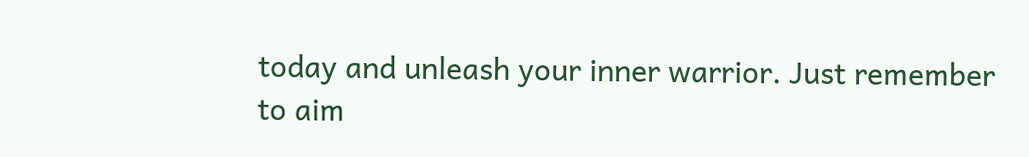today and unleash your inner warrior. Just remember to aim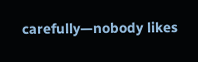carefully—nobody likes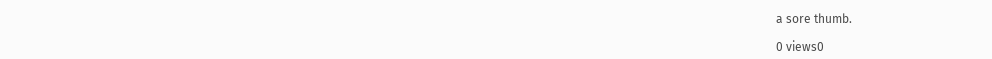a sore thumb.

0 views0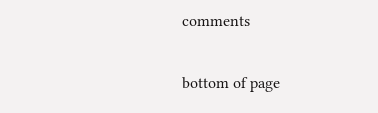comments


bottom of page